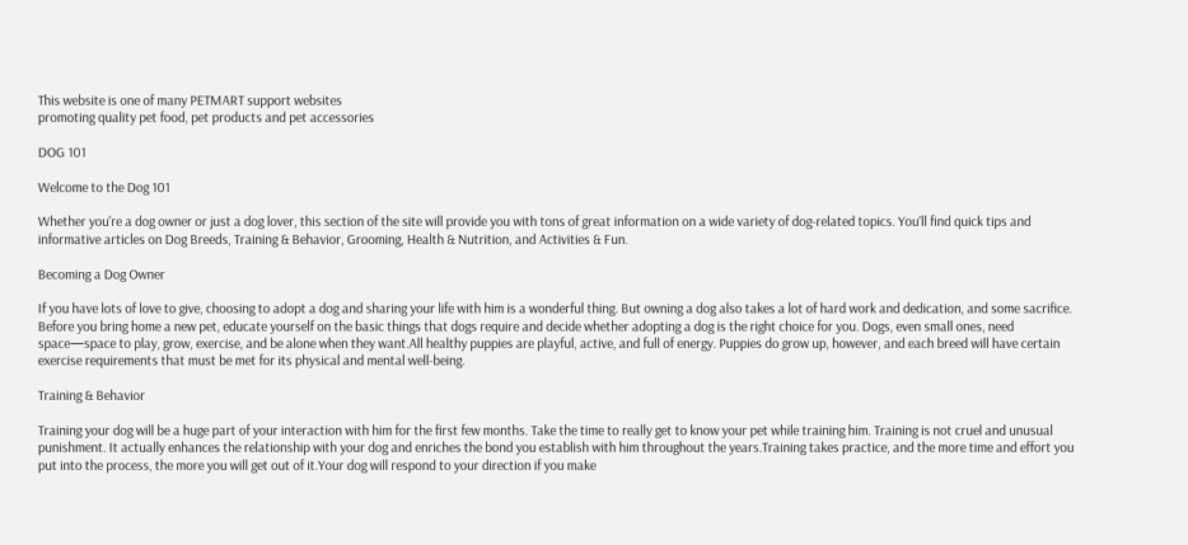This website is one of many PETMART support websites
promoting quality pet food, pet products and pet accessories

DOG 101

Welcome to the Dog 101

Whether you're a dog owner or just a dog lover, this section of the site will provide you with tons of great information on a wide variety of dog-related topics. You'll find quick tips and informative articles on Dog Breeds, Training & Behavior, Grooming, Health & Nutrition, and Activities & Fun.

Becoming a Dog Owner

If you have lots of love to give, choosing to adopt a dog and sharing your life with him is a wonderful thing. But owning a dog also takes a lot of hard work and dedication, and some sacrifice. Before you bring home a new pet, educate yourself on the basic things that dogs require and decide whether adopting a dog is the right choice for you. Dogs, even small ones, need space—space to play, grow, exercise, and be alone when they want.All healthy puppies are playful, active, and full of energy. Puppies do grow up, however, and each breed will have certain exercise requirements that must be met for its physical and mental well-being.

Training & Behavior

Training your dog will be a huge part of your interaction with him for the first few months. Take the time to really get to know your pet while training him. Training is not cruel and unusual punishment. It actually enhances the relationship with your dog and enriches the bond you establish with him throughout the years.Training takes practice, and the more time and effort you put into the process, the more you will get out of it.Your dog will respond to your direction if you make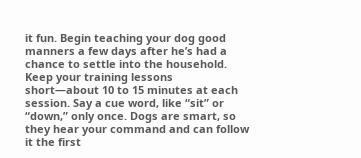it fun. Begin teaching your dog good manners a few days after he’s had a chance to settle into the household. Keep your training lessons short—about 10 to 15 minutes at each session. Say a cue word, like “sit” or “down,” only once. Dogs are smart, so they hear your command and can follow it the first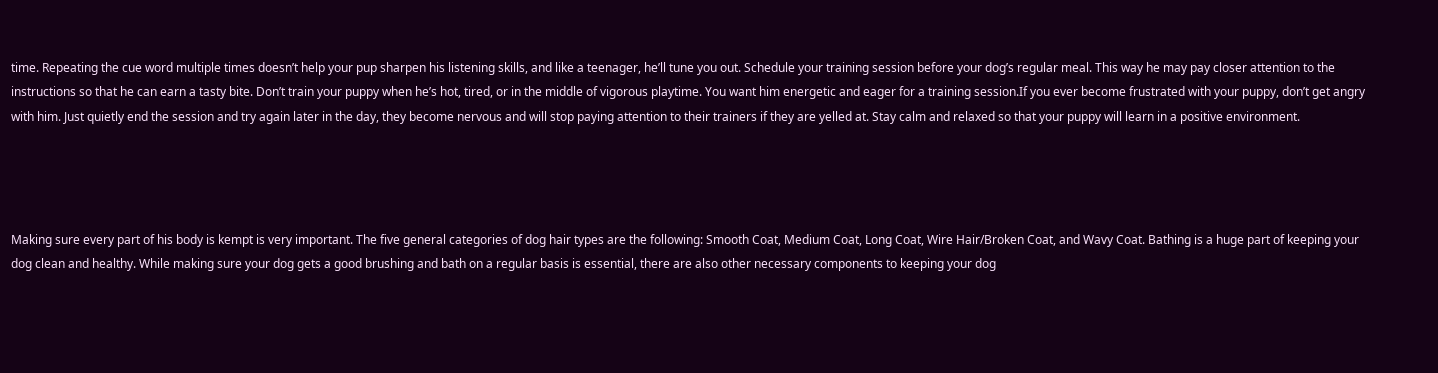time. Repeating the cue word multiple times doesn’t help your pup sharpen his listening skills, and like a teenager, he’ll tune you out. Schedule your training session before your dog’s regular meal. This way he may pay closer attention to the instructions so that he can earn a tasty bite. Don’t train your puppy when he’s hot, tired, or in the middle of vigorous playtime. You want him energetic and eager for a training session.If you ever become frustrated with your puppy, don’t get angry with him. Just quietly end the session and try again later in the day, they become nervous and will stop paying attention to their trainers if they are yelled at. Stay calm and relaxed so that your puppy will learn in a positive environment.




Making sure every part of his body is kempt is very important. The five general categories of dog hair types are the following: Smooth Coat, Medium Coat, Long Coat, Wire Hair/Broken Coat, and Wavy Coat. Bathing is a huge part of keeping your dog clean and healthy. While making sure your dog gets a good brushing and bath on a regular basis is essential, there are also other necessary components to keeping your dog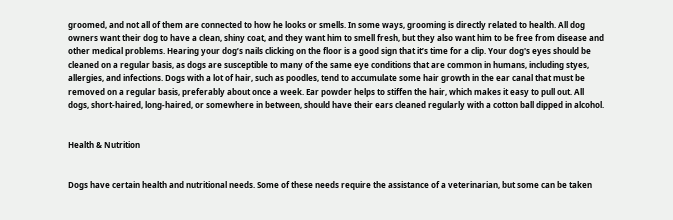groomed, and not all of them are connected to how he looks or smells. In some ways, grooming is directly related to health. All dog owners want their dog to have a clean, shiny coat, and they want him to smell fresh, but they also want him to be free from disease and other medical problems. Hearing your dog’s nails clicking on the floor is a good sign that it’s time for a clip. Your dog's eyes should be cleaned on a regular basis, as dogs are susceptible to many of the same eye conditions that are common in humans, including styes, allergies, and infections. Dogs with a lot of hair, such as poodles, tend to accumulate some hair growth in the ear canal that must be removed on a regular basis, preferably about once a week. Ear powder helps to stiffen the hair, which makes it easy to pull out. All dogs, short-haired, long-haired, or somewhere in between, should have their ears cleaned regularly with a cotton ball dipped in alcohol.


Health & Nutrition


Dogs have certain health and nutritional needs. Some of these needs require the assistance of a veterinarian, but some can be taken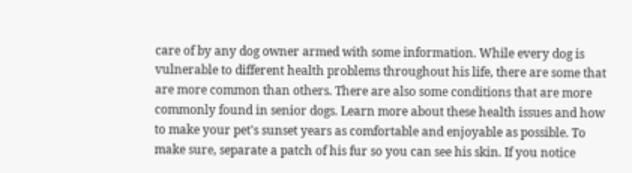care of by any dog owner armed with some information. While every dog is vulnerable to different health problems throughout his life, there are some that are more common than others. There are also some conditions that are more commonly found in senior dogs. Learn more about these health issues and how to make your pet's sunset years as comfortable and enjoyable as possible. To make sure, separate a patch of his fur so you can see his skin. If you notice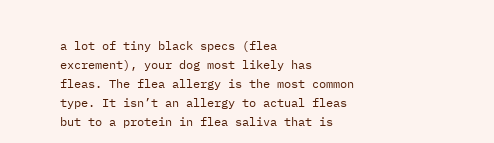a lot of tiny black specs (flea excrement), your dog most likely has fleas. The flea allergy is the most common type. It isn’t an allergy to actual fleas but to a protein in flea saliva that is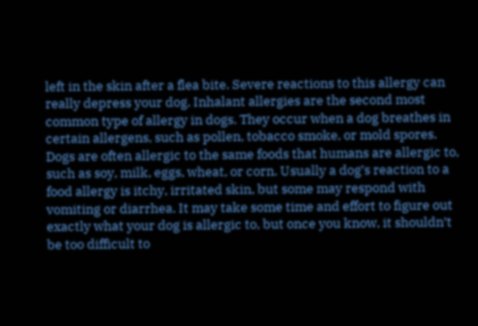left in the skin after a flea bite. Severe reactions to this allergy can really depress your dog. Inhalant allergies are the second most common type of allergy in dogs. They occur when a dog breathes in certain allergens, such as pollen, tobacco smoke, or mold spores. Dogs are often allergic to the same foods that humans are allergic to, such as soy, milk, eggs, wheat, or corn. Usually a dog’s reaction to a food allergy is itchy, irritated skin, but some may respond with vomiting or diarrhea. It may take some time and effort to figure out exactly what your dog is allergic to, but once you know, it shouldn’t be too difficult to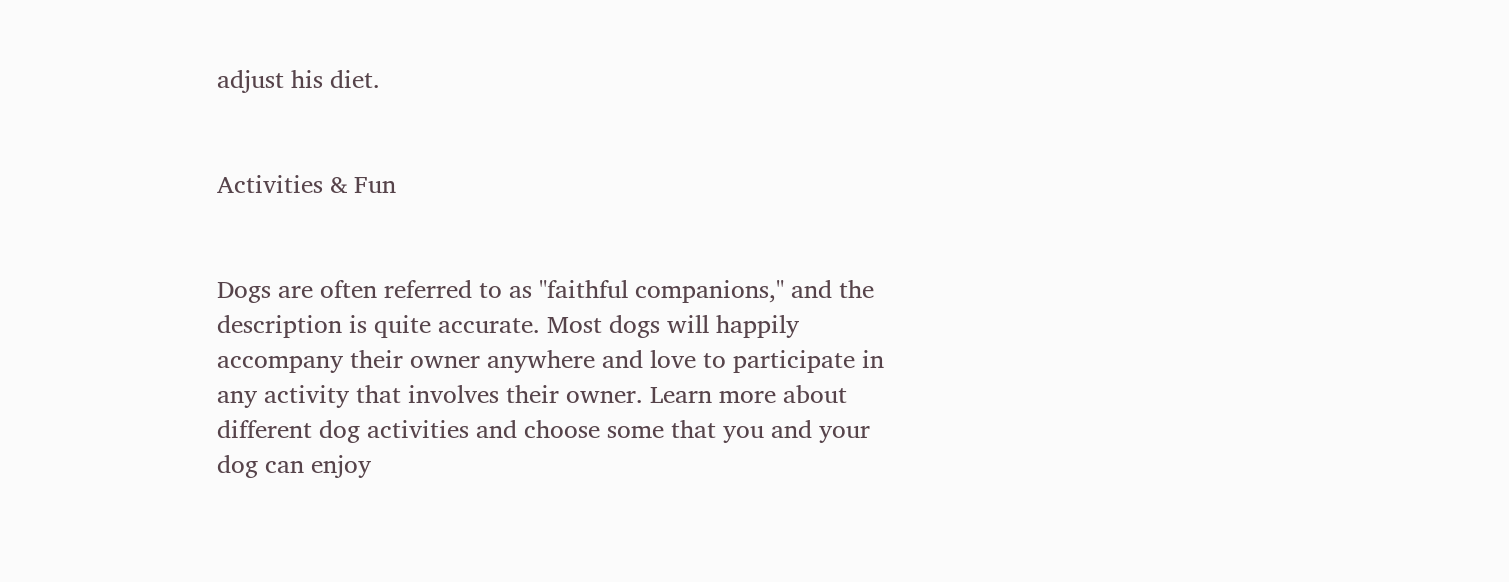adjust his diet.


Activities & Fun


Dogs are often referred to as "faithful companions," and the description is quite accurate. Most dogs will happily accompany their owner anywhere and love to participate in any activity that involves their owner. Learn more about different dog activities and choose some that you and your dog can enjoy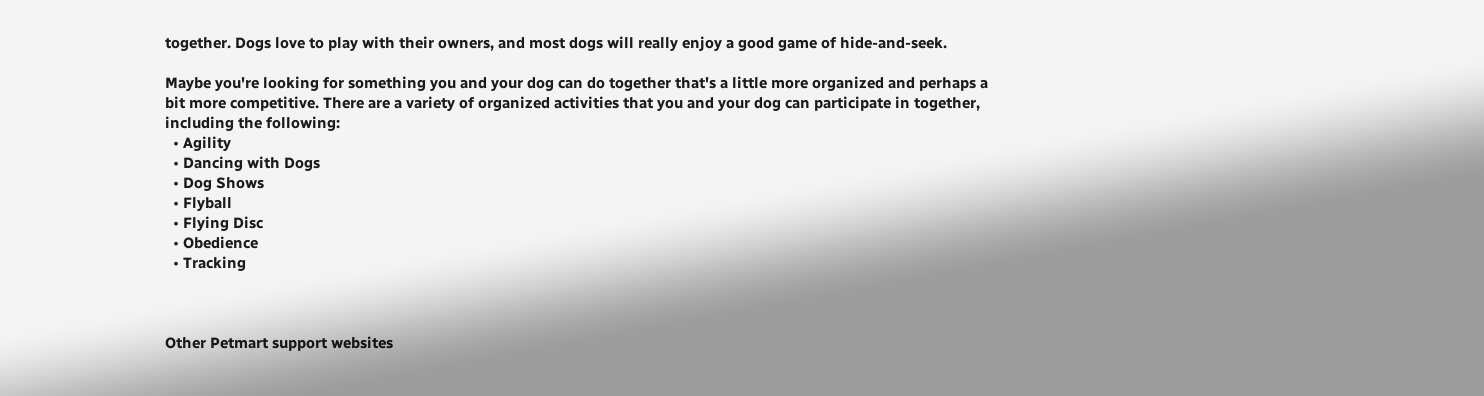together. Dogs love to play with their owners, and most dogs will really enjoy a good game of hide-and-seek.

Maybe you're looking for something you and your dog can do together that's a little more organized and perhaps a bit more competitive. There are a variety of organized activities that you and your dog can participate in together, including the following:
  • Agility
  • Dancing with Dogs
  • Dog Shows
  • Flyball
  • Flying Disc
  • Obedience
  • Tracking



Other Petmart support websites